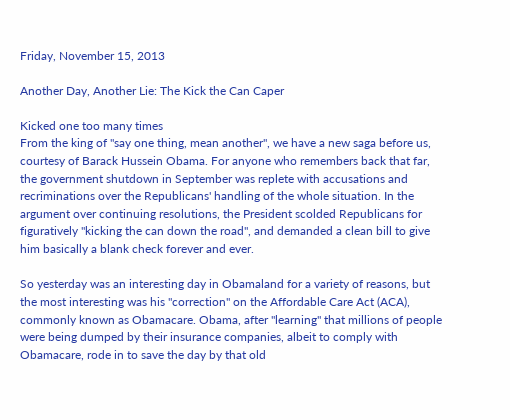Friday, November 15, 2013

Another Day, Another Lie: The Kick the Can Caper

Kicked one too many times
From the king of "say one thing, mean another", we have a new saga before us, courtesy of Barack Hussein Obama. For anyone who remembers back that far, the government shutdown in September was replete with accusations and recriminations over the Republicans' handling of the whole situation. In the argument over continuing resolutions, the President scolded Republicans for figuratively "kicking the can down the road", and demanded a clean bill to give him basically a blank check forever and ever.

So yesterday was an interesting day in Obamaland for a variety of reasons, but the most interesting was his "correction" on the Affordable Care Act (ACA), commonly known as Obamacare. Obama, after "learning" that millions of people were being dumped by their insurance companies, albeit to comply with Obamacare, rode in to save the day by that old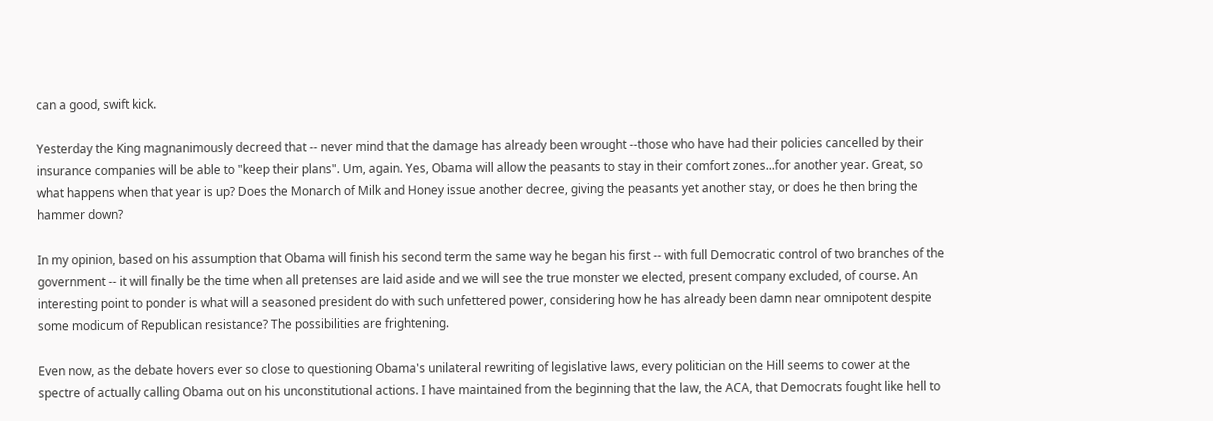can a good, swift kick.

Yesterday the King magnanimously decreed that -- never mind that the damage has already been wrought --those who have had their policies cancelled by their insurance companies will be able to "keep their plans". Um, again. Yes, Obama will allow the peasants to stay in their comfort zones...for another year. Great, so what happens when that year is up? Does the Monarch of Milk and Honey issue another decree, giving the peasants yet another stay, or does he then bring the hammer down?

In my opinion, based on his assumption that Obama will finish his second term the same way he began his first -- with full Democratic control of two branches of the government -- it will finally be the time when all pretenses are laid aside and we will see the true monster we elected, present company excluded, of course. An interesting point to ponder is what will a seasoned president do with such unfettered power, considering how he has already been damn near omnipotent despite some modicum of Republican resistance? The possibilities are frightening.

Even now, as the debate hovers ever so close to questioning Obama's unilateral rewriting of legislative laws, every politician on the Hill seems to cower at the spectre of actually calling Obama out on his unconstitutional actions. I have maintained from the beginning that the law, the ACA, that Democrats fought like hell to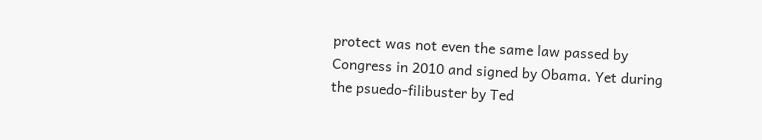protect was not even the same law passed by Congress in 2010 and signed by Obama. Yet during the psuedo-filibuster by Ted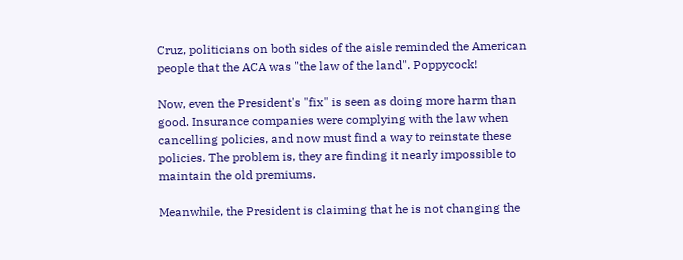Cruz, politicians on both sides of the aisle reminded the American people that the ACA was "the law of the land". Poppycock!

Now, even the President's "fix" is seen as doing more harm than good. Insurance companies were complying with the law when cancelling policies, and now must find a way to reinstate these policies. The problem is, they are finding it nearly impossible to maintain the old premiums.

Meanwhile, the President is claiming that he is not changing the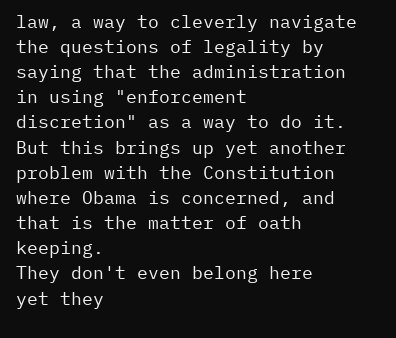law, a way to cleverly navigate the questions of legality by saying that the administration in using "enforcement discretion" as a way to do it. But this brings up yet another problem with the Constitution where Obama is concerned, and that is the matter of oath keeping.
They don't even belong here
yet they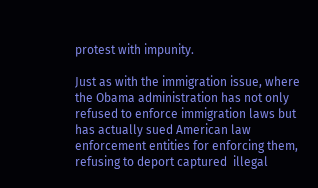protest with impunity.

Just as with the immigration issue, where the Obama administration has not only refused to enforce immigration laws but has actually sued American law enforcement entities for enforcing them, refusing to deport captured  illegal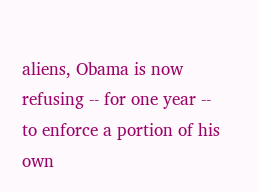aliens, Obama is now refusing -- for one year -- to enforce a portion of his own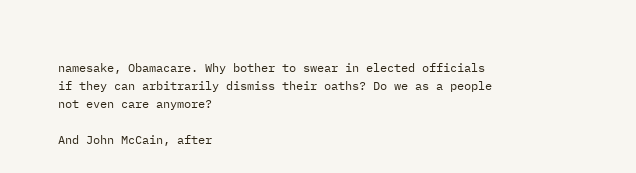namesake, Obamacare. Why bother to swear in elected officials if they can arbitrarily dismiss their oaths? Do we as a people not even care anymore?

And John McCain, after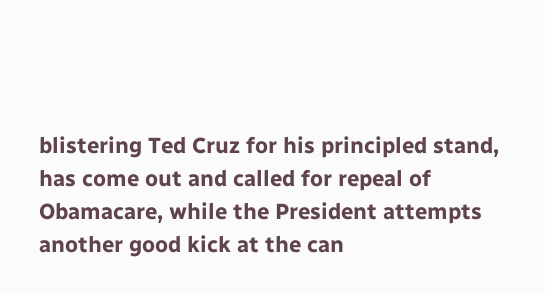blistering Ted Cruz for his principled stand, has come out and called for repeal of Obamacare, while the President attempts another good kick at the can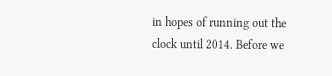in hopes of running out the clock until 2014. Before we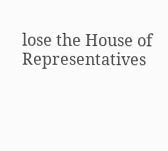lose the House of Representatives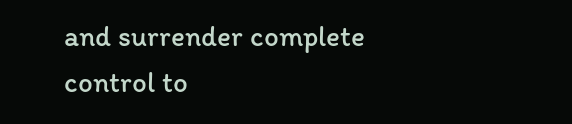and surrender complete control to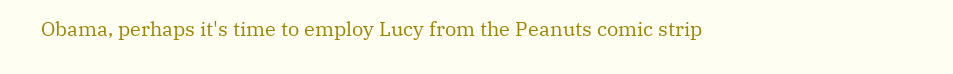Obama, perhaps it's time to employ Lucy from the Peanuts comic strip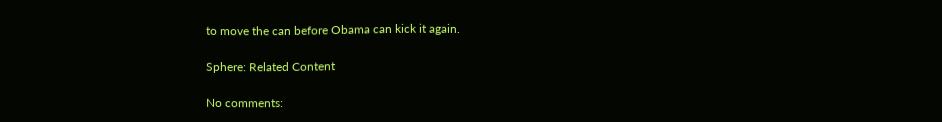to move the can before Obama can kick it again.

Sphere: Related Content

No comments: